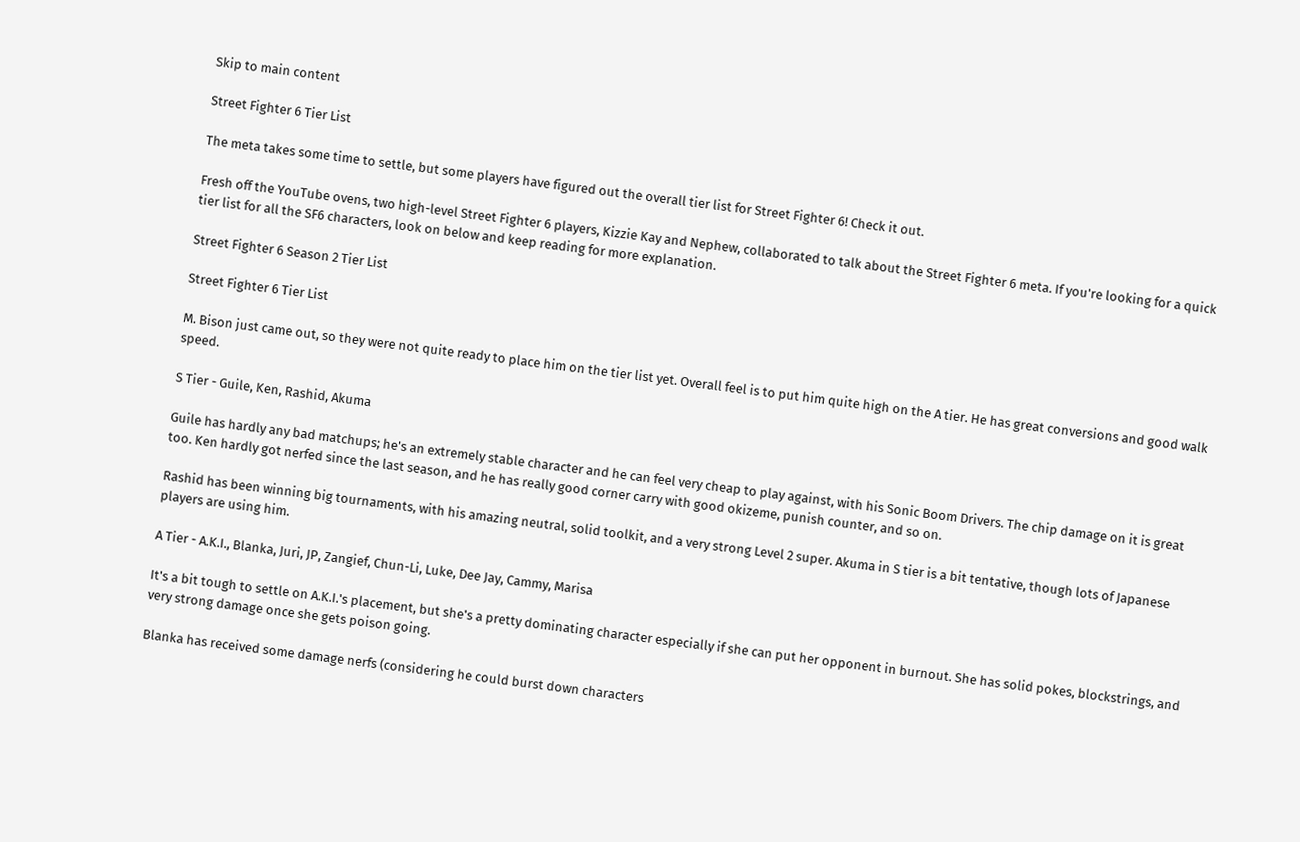Skip to main content

Street Fighter 6 Tier List

The meta takes some time to settle, but some players have figured out the overall tier list for Street Fighter 6! Check it out.

Fresh off the YouTube ovens, two high-level Street Fighter 6 players, Kizzie Kay and Nephew, collaborated to talk about the Street Fighter 6 meta. If you're looking for a quick tier list for all the SF6 characters, look on below and keep reading for more explanation.

Street Fighter 6 Season 2 Tier List

Street Fighter 6 Tier List

M. Bison just came out, so they were not quite ready to place him on the tier list yet. Overall feel is to put him quite high on the A tier. He has great conversions and good walk speed.

S Tier - Guile, Ken, Rashid, Akuma

Guile has hardly any bad matchups; he's an extremely stable character and he can feel very cheap to play against, with his Sonic Boom Drivers. The chip damage on it is great too. Ken hardly got nerfed since the last season, and he has really good corner carry with good okizeme, punish counter, and so on.

Rashid has been winning big tournaments, with his amazing neutral, solid toolkit, and a very strong Level 2 super. Akuma in S tier is a bit tentative, though lots of Japanese players are using him.

A Tier - A.K.I., Blanka, Juri, JP, Zangief, Chun-Li, Luke, Dee Jay, Cammy, Marisa

It's a bit tough to settle on A.K.I.'s placement, but she's a pretty dominating character especially if she can put her opponent in burnout. She has solid pokes, blockstrings, and very strong damage once she gets poison going.

Blanka has received some damage nerfs (considering he could burst down characters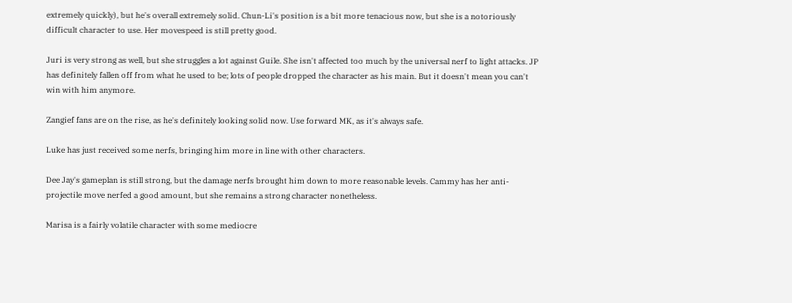extremely quickly), but he's overall extremely solid. Chun-Li's position is a bit more tenacious now, but she is a notoriously difficult character to use. Her movespeed is still pretty good.

Juri is very strong as well, but she struggles a lot against Guile. She isn't affected too much by the universal nerf to light attacks. JP has definitely fallen off from what he used to be; lots of people dropped the character as his main. But it doesn't mean you can't win with him anymore.

Zangief fans are on the rise, as he's definitely looking solid now. Use forward MK, as it's always safe.

Luke has just received some nerfs, bringing him more in line with other characters.

Dee Jay's gameplan is still strong, but the damage nerfs brought him down to more reasonable levels. Cammy has her anti-projectile move nerfed a good amount, but she remains a strong character nonetheless.

Marisa is a fairly volatile character with some mediocre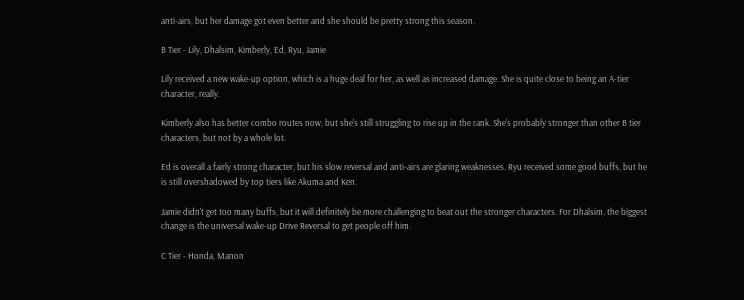anti-airs, but her damage got even better and she should be pretty strong this season.

B Tier - Lily, Dhalsim, Kimberly, Ed, Ryu, Jamie

Lily received a new wake-up option, which is a huge deal for her, as well as increased damage. She is quite close to being an A-tier character, really.

Kimberly also has better combo routes now, but she's still struggling to rise up in the rank. She's probably stronger than other B tier characters, but not by a whole lot.

Ed is overall a fairly strong character, but his slow reversal and anti-airs are glaring weaknesses. Ryu received some good buffs, but he is still overshadowed by top tiers like Akuma and Ken.

Jamie didn't get too many buffs, but it will definitely be more challenging to beat out the stronger characters. For Dhalsim, the biggest change is the universal wake-up Drive Reversal to get people off him.

C Tier - Honda, Manon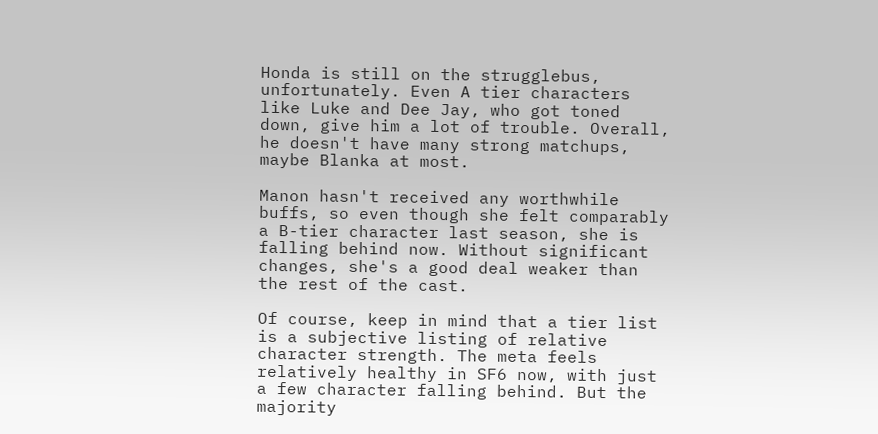Honda is still on the strugglebus, unfortunately. Even A tier characters like Luke and Dee Jay, who got toned down, give him a lot of trouble. Overall, he doesn't have many strong matchups, maybe Blanka at most.

Manon hasn't received any worthwhile buffs, so even though she felt comparably a B-tier character last season, she is falling behind now. Without significant changes, she's a good deal weaker than the rest of the cast.

Of course, keep in mind that a tier list is a subjective listing of relative character strength. The meta feels relatively healthy in SF6 now, with just a few character falling behind. But the majority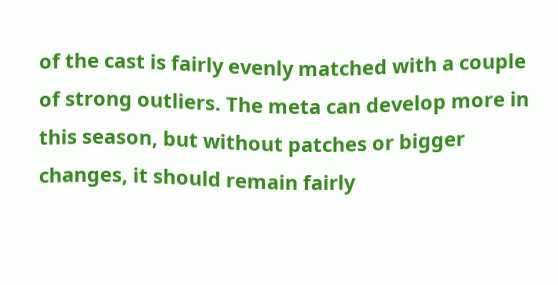of the cast is fairly evenly matched with a couple of strong outliers. The meta can develop more in this season, but without patches or bigger changes, it should remain fairly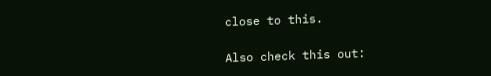close to this.

Also check this out: